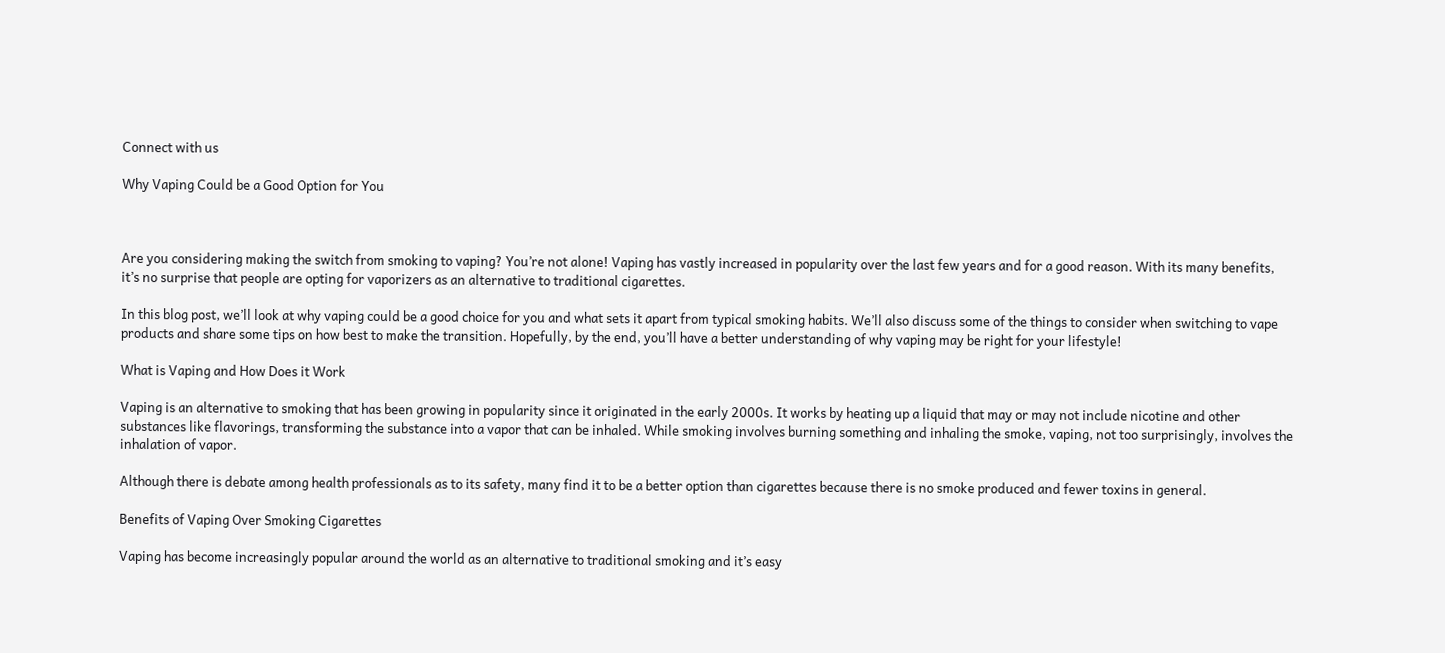Connect with us

Why Vaping Could be a Good Option for You



Are you considering making the switch from smoking to vaping? You’re not alone! Vaping has vastly increased in popularity over the last few years and for a good reason. With its many benefits, it’s no surprise that people are opting for vaporizers as an alternative to traditional cigarettes.

In this blog post, we’ll look at why vaping could be a good choice for you and what sets it apart from typical smoking habits. We’ll also discuss some of the things to consider when switching to vape products and share some tips on how best to make the transition. Hopefully, by the end, you’ll have a better understanding of why vaping may be right for your lifestyle!

What is Vaping and How Does it Work

Vaping is an alternative to smoking that has been growing in popularity since it originated in the early 2000s. It works by heating up a liquid that may or may not include nicotine and other substances like flavorings, transforming the substance into a vapor that can be inhaled. While smoking involves burning something and inhaling the smoke, vaping, not too surprisingly, involves the inhalation of vapor.

Although there is debate among health professionals as to its safety, many find it to be a better option than cigarettes because there is no smoke produced and fewer toxins in general.

Benefits of Vaping Over Smoking Cigarettes

Vaping has become increasingly popular around the world as an alternative to traditional smoking and it’s easy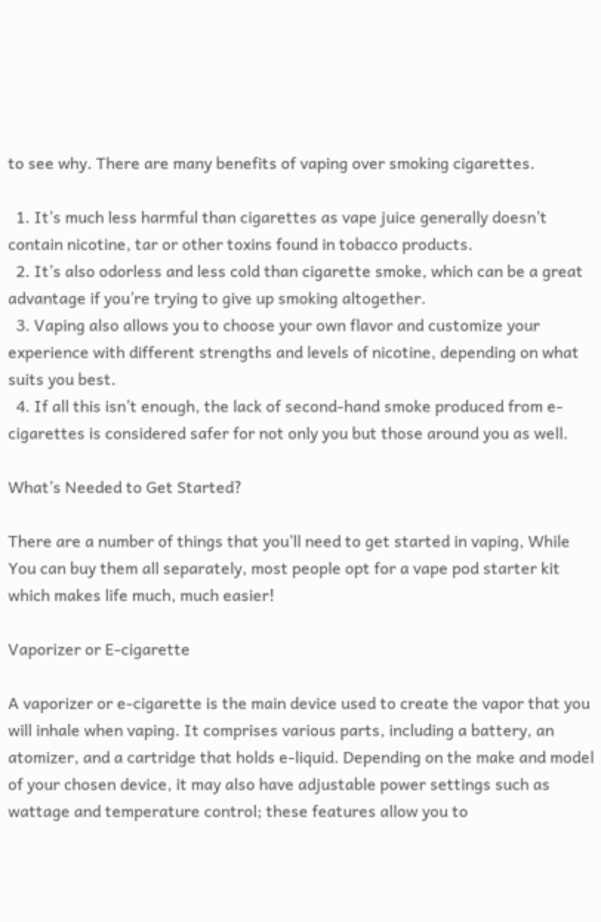to see why. There are many benefits of vaping over smoking cigarettes.

  1. It’s much less harmful than cigarettes as vape juice generally doesn’t contain nicotine, tar or other toxins found in tobacco products.
  2. It’s also odorless and less cold than cigarette smoke, which can be a great advantage if you’re trying to give up smoking altogether.
  3. Vaping also allows you to choose your own flavor and customize your experience with different strengths and levels of nicotine, depending on what suits you best.
  4. If all this isn’t enough, the lack of second-hand smoke produced from e-cigarettes is considered safer for not only you but those around you as well.

What’s Needed to Get Started?

There are a number of things that you’ll need to get started in vaping, While You can buy them all separately, most people opt for a vape pod starter kit which makes life much, much easier!

Vaporizer or E-cigarette

A vaporizer or e-cigarette is the main device used to create the vapor that you will inhale when vaping. It comprises various parts, including a battery, an atomizer, and a cartridge that holds e-liquid. Depending on the make and model of your chosen device, it may also have adjustable power settings such as wattage and temperature control; these features allow you to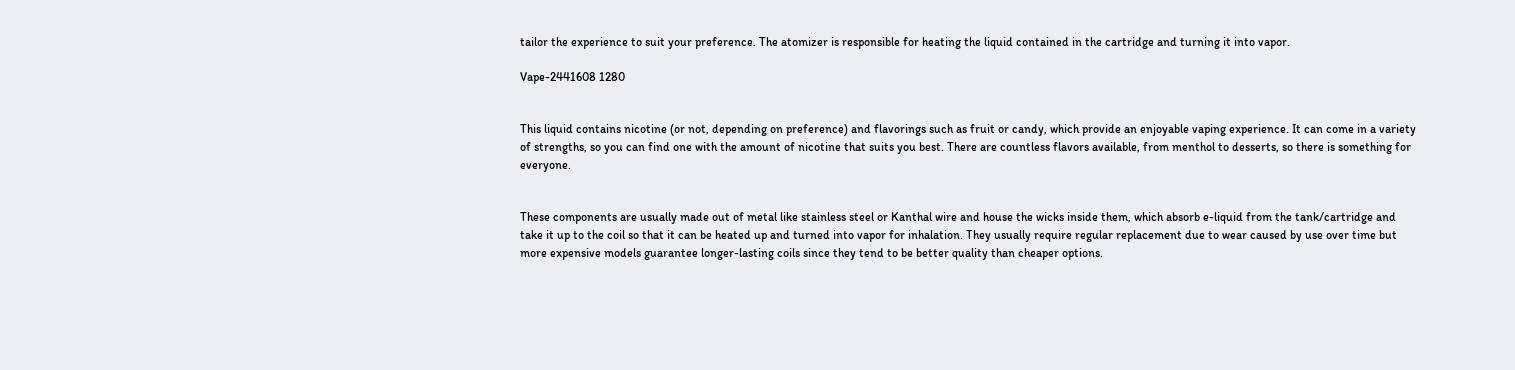tailor the experience to suit your preference. The atomizer is responsible for heating the liquid contained in the cartridge and turning it into vapor.

Vape-2441608 1280


This liquid contains nicotine (or not, depending on preference) and flavorings such as fruit or candy, which provide an enjoyable vaping experience. It can come in a variety of strengths, so you can find one with the amount of nicotine that suits you best. There are countless flavors available, from menthol to desserts, so there is something for everyone.


These components are usually made out of metal like stainless steel or Kanthal wire and house the wicks inside them, which absorb e-liquid from the tank/cartridge and take it up to the coil so that it can be heated up and turned into vapor for inhalation. They usually require regular replacement due to wear caused by use over time but more expensive models guarantee longer-lasting coils since they tend to be better quality than cheaper options.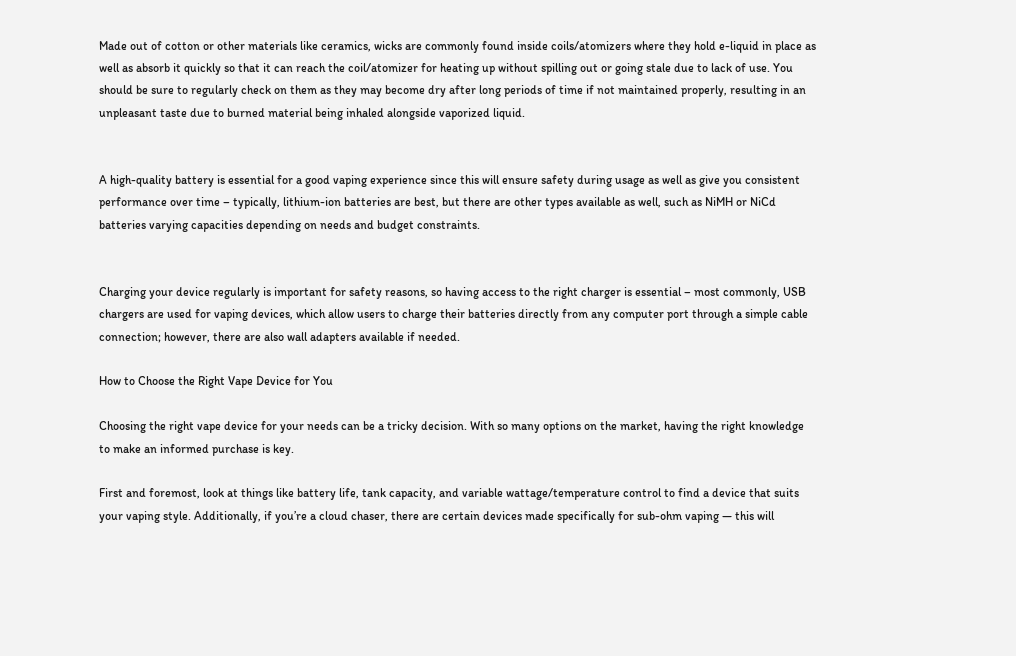Made out of cotton or other materials like ceramics, wicks are commonly found inside coils/atomizers where they hold e-liquid in place as well as absorb it quickly so that it can reach the coil/atomizer for heating up without spilling out or going stale due to lack of use. You should be sure to regularly check on them as they may become dry after long periods of time if not maintained properly, resulting in an unpleasant taste due to burned material being inhaled alongside vaporized liquid.


A high-quality battery is essential for a good vaping experience since this will ensure safety during usage as well as give you consistent performance over time – typically, lithium-ion batteries are best, but there are other types available as well, such as NiMH or NiCd batteries varying capacities depending on needs and budget constraints.


Charging your device regularly is important for safety reasons, so having access to the right charger is essential – most commonly, USB chargers are used for vaping devices, which allow users to charge their batteries directly from any computer port through a simple cable connection; however, there are also wall adapters available if needed.

How to Choose the Right Vape Device for You

Choosing the right vape device for your needs can be a tricky decision. With so many options on the market, having the right knowledge to make an informed purchase is key.

First and foremost, look at things like battery life, tank capacity, and variable wattage/temperature control to find a device that suits your vaping style. Additionally, if you’re a cloud chaser, there are certain devices made specifically for sub-ohm vaping — this will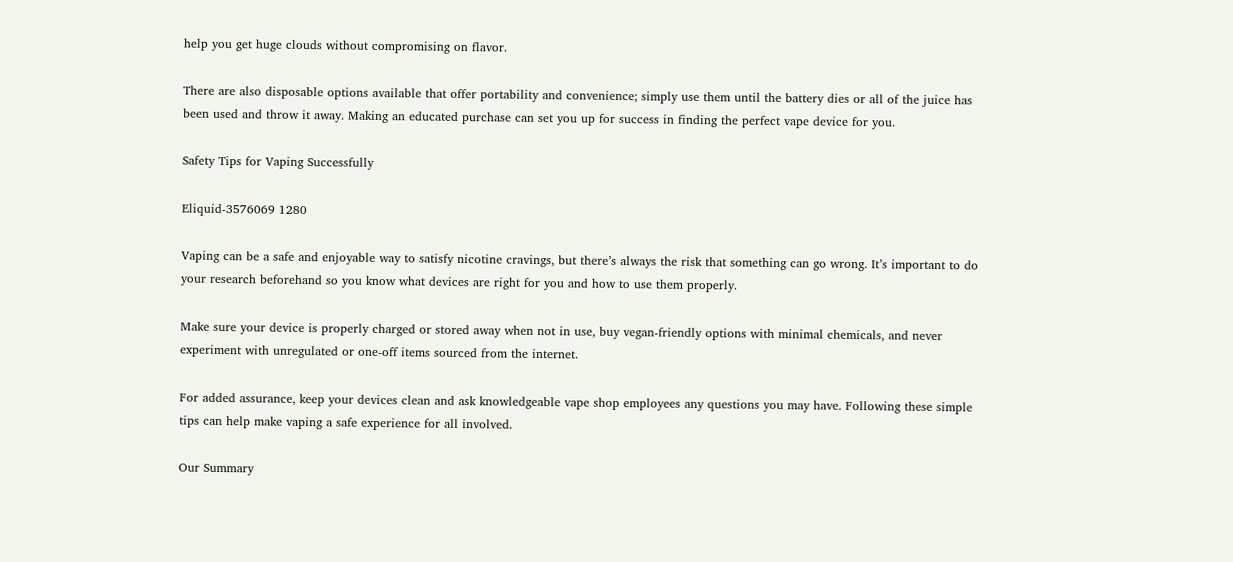help you get huge clouds without compromising on flavor.

There are also disposable options available that offer portability and convenience; simply use them until the battery dies or all of the juice has been used and throw it away. Making an educated purchase can set you up for success in finding the perfect vape device for you.

Safety Tips for Vaping Successfully

Eliquid-3576069 1280

Vaping can be a safe and enjoyable way to satisfy nicotine cravings, but there’s always the risk that something can go wrong. It’s important to do your research beforehand so you know what devices are right for you and how to use them properly.

Make sure your device is properly charged or stored away when not in use, buy vegan-friendly options with minimal chemicals, and never experiment with unregulated or one-off items sourced from the internet.

For added assurance, keep your devices clean and ask knowledgeable vape shop employees any questions you may have. Following these simple tips can help make vaping a safe experience for all involved.

Our Summary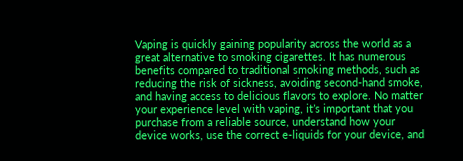Vaping is quickly gaining popularity across the world as a great alternative to smoking cigarettes. It has numerous benefits compared to traditional smoking methods, such as reducing the risk of sickness, avoiding second-hand smoke, and having access to delicious flavors to explore. No matter your experience level with vaping, it’s important that you purchase from a reliable source, understand how your device works, use the correct e-liquids for your device, and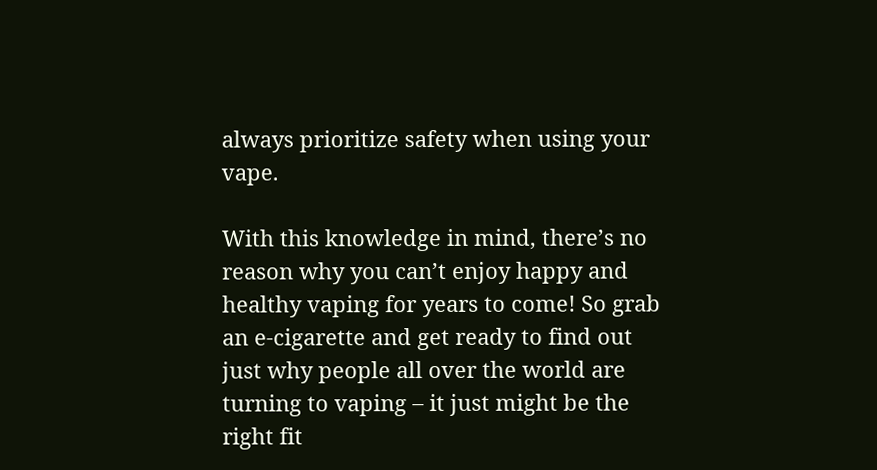always prioritize safety when using your vape.

With this knowledge in mind, there’s no reason why you can’t enjoy happy and healthy vaping for years to come! So grab an e-cigarette and get ready to find out just why people all over the world are turning to vaping – it just might be the right fit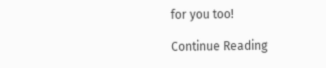for you too!

Continue Reading